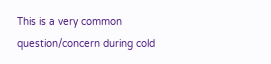This is a very common question/concern during cold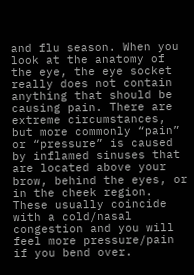and flu season. When you look at the anatomy of the eye, the eye socket really does not contain anything that should be causing pain. There are extreme circumstances, but more commonly “pain” or “pressure” is caused by inflamed sinuses that are located above your brow, behind the eyes, or in the cheek region. These usually coincide with a cold/nasal congestion and you will feel more pressure/pain if you bend over.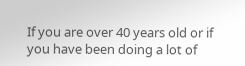If you are over 40 years old or if you have been doing a lot of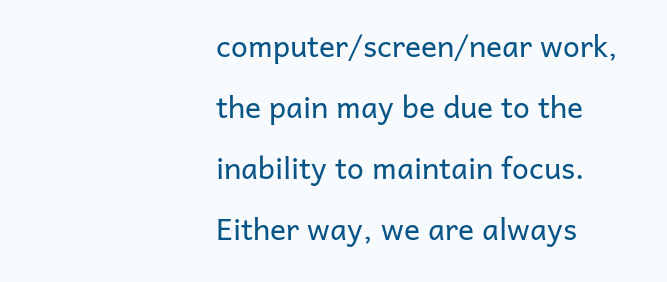computer/screen/near work, the pain may be due to the inability to maintain focus. Either way, we are always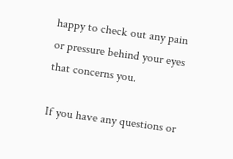happy to check out any pain or pressure behind your eyes that concerns you.

If you have any questions or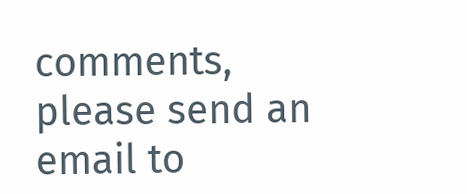comments, please send an email to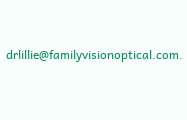drlillie@familyvisionoptical.com.